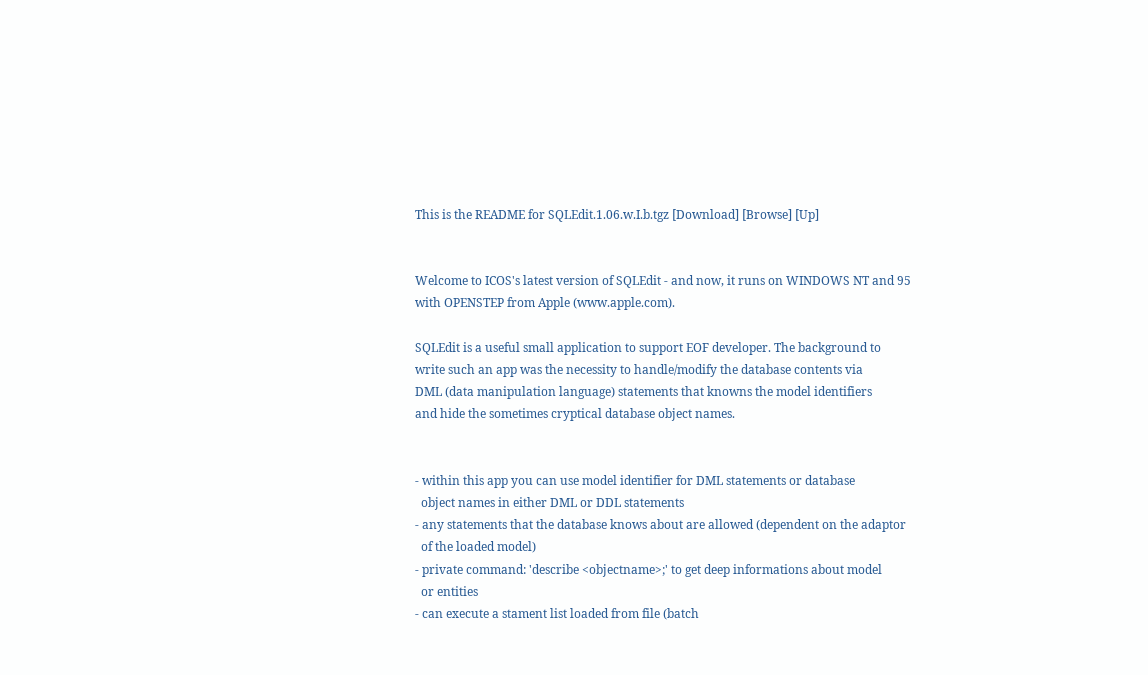This is the README for SQLEdit.1.06.w.I.b.tgz [Download] [Browse] [Up]


Welcome to ICOS's latest version of SQLEdit - and now, it runs on WINDOWS NT and 95
with OPENSTEP from Apple (www.apple.com).

SQLEdit is a useful small application to support EOF developer. The background to
write such an app was the necessity to handle/modify the database contents via
DML (data manipulation language) statements that knowns the model identifiers
and hide the sometimes cryptical database object names.


- within this app you can use model identifier for DML statements or database
  object names in either DML or DDL statements
- any statements that the database knows about are allowed (dependent on the adaptor
  of the loaded model)
- private command: 'describe <objectname>;' to get deep informations about model
  or entities
- can execute a stament list loaded from file (batch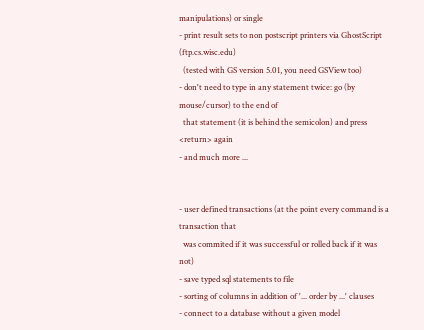manipulations) or single
- print result sets to non postscript printers via GhostScript (ftp.cs.wisc.edu)
  (tested with GS version 5.01, you need GSView too)
- don't need to type in any statement twice: go (by mouse/cursor) to the end of
  that statement (it is behind the semicolon) and press <return> again
- and much more ...


- user defined transactions (at the point every command is a transaction that
  was commited if it was successful or rolled back if it was not)
- save typed sql statements to file
- sorting of columns in addition of '... order by ...' clauses
- connect to a database without a given model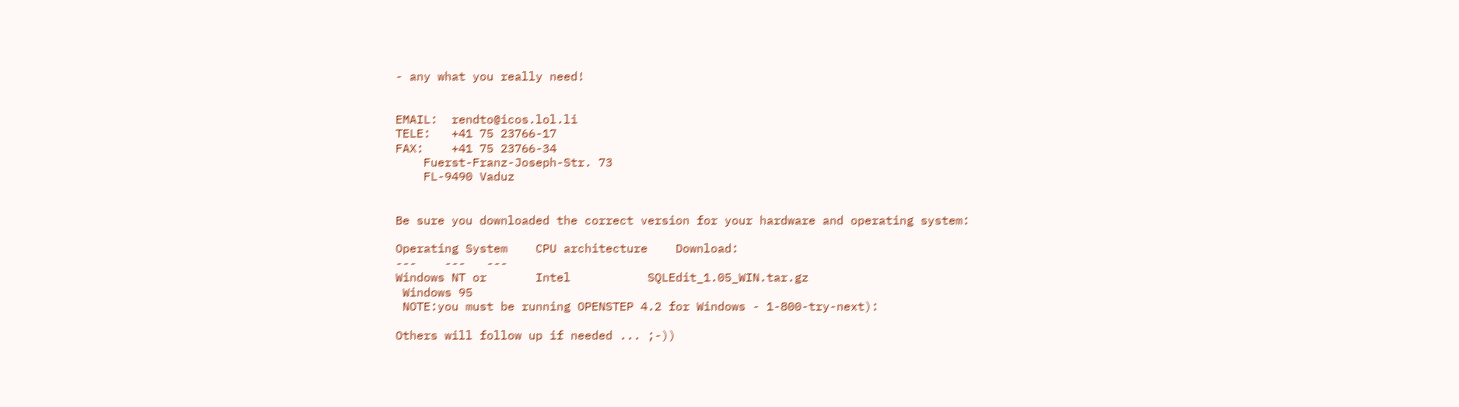- any what you really need!


EMAIL:  rendto@icos.lol.li
TELE:   +41 75 23766-17
FAX:    +41 75 23766-34
    Fuerst-Franz-Joseph-Str. 73
    FL-9490 Vaduz


Be sure you downloaded the correct version for your hardware and operating system:

Operating System    CPU architecture    Download:
---    ---   ---
Windows NT or       Intel           SQLEdit_1.05_WIN.tar.gz
 Windows 95
 NOTE:you must be running OPENSTEP 4.2 for Windows - 1-800-try-next):

Others will follow up if needed ... ;-))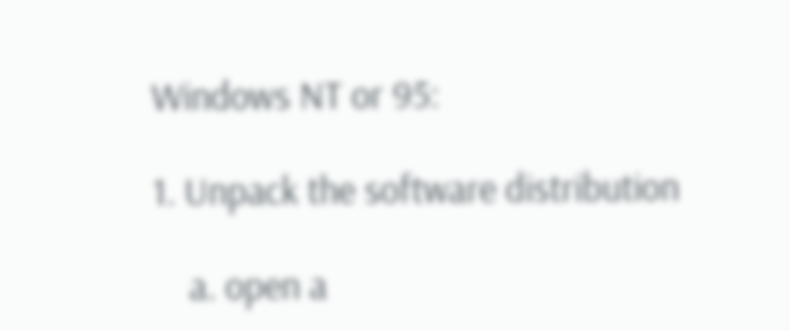Windows NT or 95:

1. Unpack the software distribution

    a. open a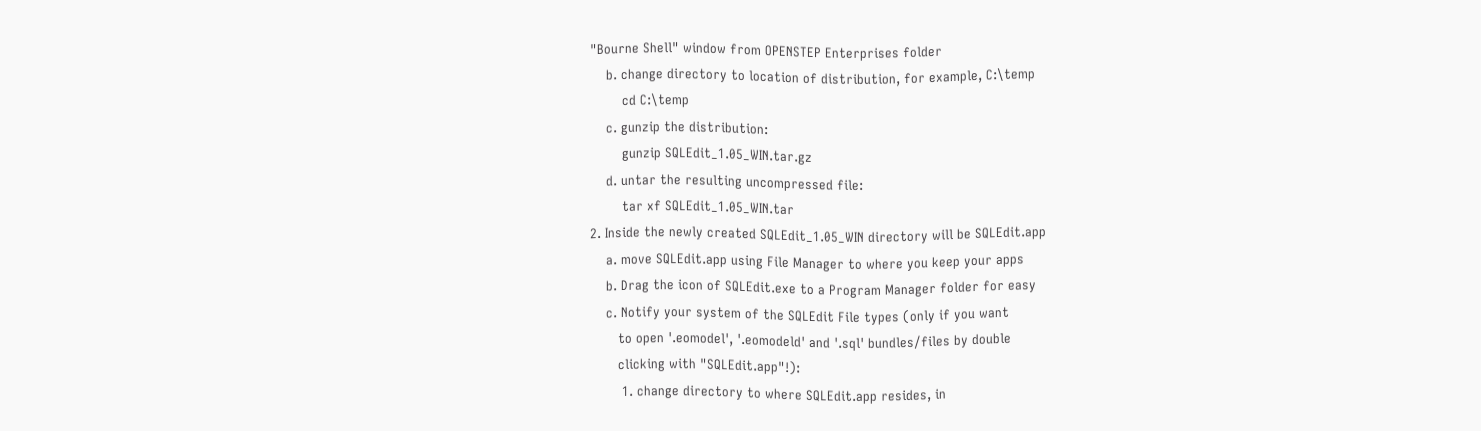"Bourne Shell" window from OPENSTEP Enterprises folder
    b. change directory to location of distribution, for example, C:\temp
        cd C:\temp
    c. gunzip the distribution:
        gunzip SQLEdit_1.05_WIN.tar.gz
    d. untar the resulting uncompressed file:
        tar xf SQLEdit_1.05_WIN.tar
2. Inside the newly created SQLEdit_1.05_WIN directory will be SQLEdit.app
    a. move SQLEdit.app using File Manager to where you keep your apps
    b. Drag the icon of SQLEdit.exe to a Program Manager folder for easy
    c. Notify your system of the SQLEdit File types (only if you want
       to open '.eomodel', '.eomodeld' and '.sql' bundles/files by double
       clicking with "SQLEdit.app"!):
        1. change directory to where SQLEdit.app resides, in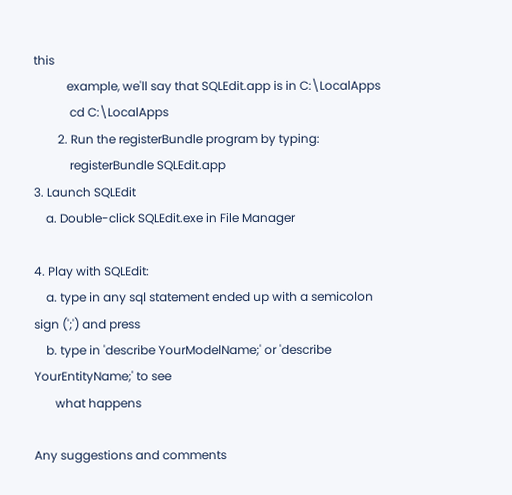this
           example, we'll say that SQLEdit.app is in C:\LocalApps
            cd C:\LocalApps
        2. Run the registerBundle program by typing:
            registerBundle SQLEdit.app
3. Launch SQLEdit
    a. Double-click SQLEdit.exe in File Manager

4. Play with SQLEdit:
    a. type in any sql statement ended up with a semicolon sign (';') and press
    b. type in 'describe YourModelName;' or 'describe YourEntityName;' to see
       what happens

Any suggestions and comments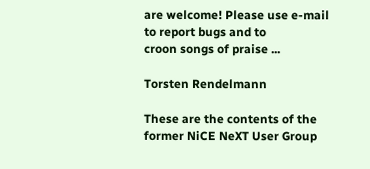are welcome! Please use e-mail to report bugs and to
croon songs of praise ...

Torsten Rendelmann

These are the contents of the former NiCE NeXT User Group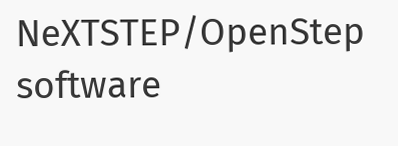NeXTSTEP/OpenStep software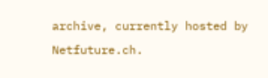archive, currently hosted by Netfuture.ch.